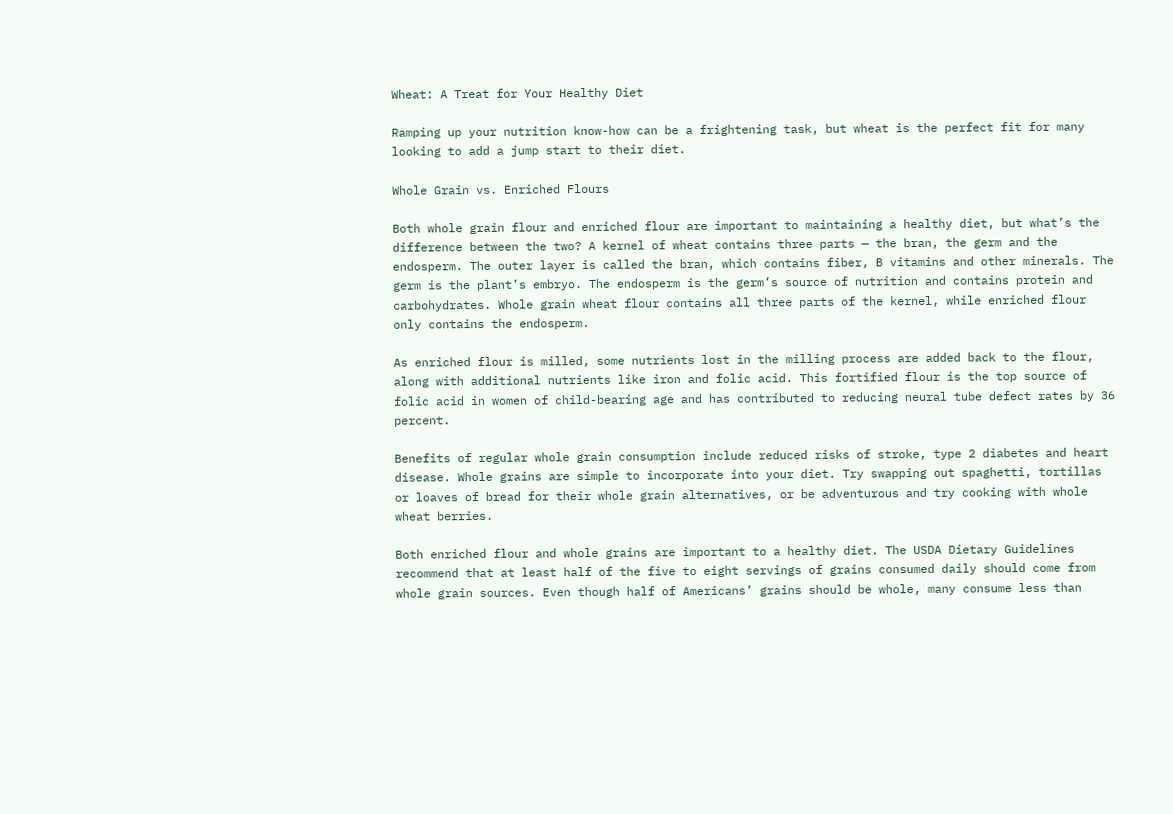Wheat: A Treat for Your Healthy Diet

Ramping up your nutrition know-how can be a frightening task, but wheat is the perfect fit for many looking to add a jump start to their diet.

Whole Grain vs. Enriched Flours

Both whole grain flour and enriched flour are important to maintaining a healthy diet, but what’s the difference between the two? A kernel of wheat contains three parts — the bran, the germ and the endosperm. The outer layer is called the bran, which contains fiber, B vitamins and other minerals. The germ is the plant’s embryo. The endosperm is the germ’s source of nutrition and contains protein and carbohydrates. Whole grain wheat flour contains all three parts of the kernel, while enriched flour only contains the endosperm.

As enriched flour is milled, some nutrients lost in the milling process are added back to the flour, along with additional nutrients like iron and folic acid. This fortified flour is the top source of folic acid in women of child-bearing age and has contributed to reducing neural tube defect rates by 36 percent.

Benefits of regular whole grain consumption include reduced risks of stroke, type 2 diabetes and heart disease. Whole grains are simple to incorporate into your diet. Try swapping out spaghetti, tortillas or loaves of bread for their whole grain alternatives, or be adventurous and try cooking with whole wheat berries.

Both enriched flour and whole grains are important to a healthy diet. The USDA Dietary Guidelines recommend that at least half of the five to eight servings of grains consumed daily should come from whole grain sources. Even though half of Americans’ grains should be whole, many consume less than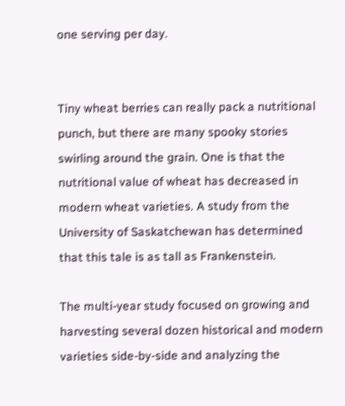one serving per day.


Tiny wheat berries can really pack a nutritional punch, but there are many spooky stories swirling around the grain. One is that the nutritional value of wheat has decreased in modern wheat varieties. A study from the University of Saskatchewan has determined that this tale is as tall as Frankenstein.

The multi-year study focused on growing and harvesting several dozen historical and modern varieties side-by-side and analyzing the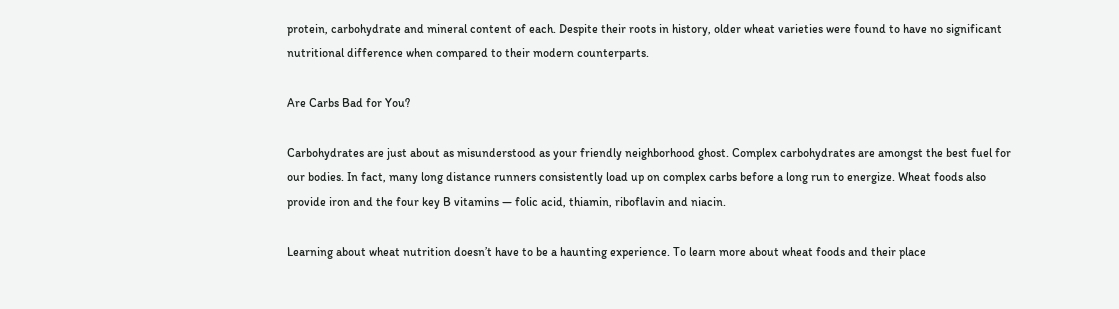protein, carbohydrate and mineral content of each. Despite their roots in history, older wheat varieties were found to have no significant nutritional difference when compared to their modern counterparts.

Are Carbs Bad for You?

Carbohydrates are just about as misunderstood as your friendly neighborhood ghost. Complex carbohydrates are amongst the best fuel for our bodies. In fact, many long distance runners consistently load up on complex carbs before a long run to energize. Wheat foods also provide iron and the four key B vitamins — folic acid, thiamin, riboflavin and niacin.

Learning about wheat nutrition doesn’t have to be a haunting experience. To learn more about wheat foods and their place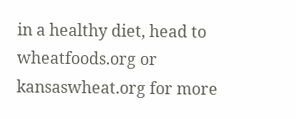in a healthy diet, head to wheatfoods.org or kansaswheat.org for more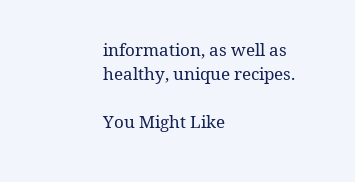information, as well as healthy, unique recipes.

You Might Like